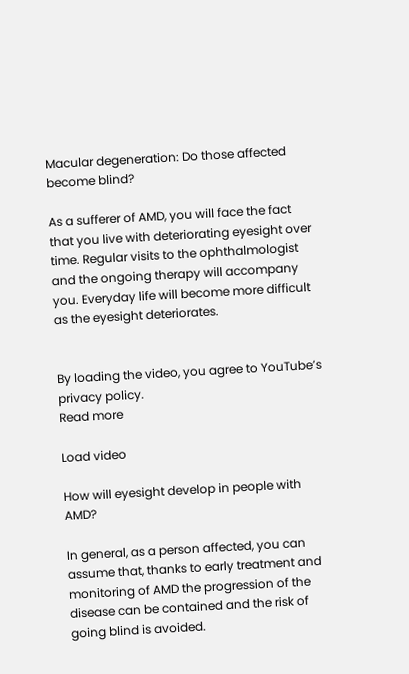Macular degeneration: Do those affected become blind?

As a sufferer of AMD, you will face the fact that you live with deteriorating eyesight over time. Regular visits to the ophthalmologist and the ongoing therapy will accompany you. Everyday life will become more difficult as the eyesight deteriorates.


By loading the video, you agree to YouTube’s privacy policy.
Read more

Load video

How will eyesight develop in people with AMD?

In general, as a person affected, you can assume that, thanks to early treatment and monitoring of AMD the progression of the disease can be contained and the risk of going blind is avoided.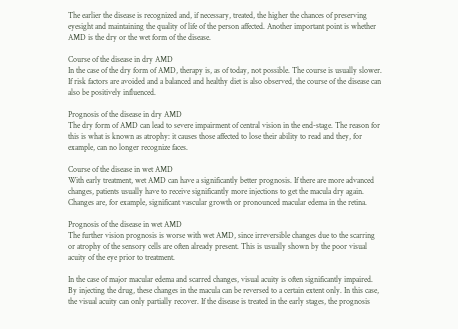The earlier the disease is recognized and, if necessary, treated, the higher the chances of preserving eyesight and maintaining the quality of life of the person affected. Another important point is whether AMD is the dry or the wet form of the disease.

Course of the disease in dry AMD
In the case of the dry form of AMD, therapy is, as of today, not possible. The course is usually slower. If risk factors are avoided and a balanced and healthy diet is also observed, the course of the disease can also be positively influenced.

Prognosis of the disease in dry AMD
The dry form of AMD can lead to severe impairment of central vision in the end-stage. The reason for this is what is known as atrophy: it causes those affected to lose their ability to read and they, for example, can no longer recognize faces.

Course of the disease in wet AMD
With early treatment, wet AMD can have a significantly better prognosis. If there are more advanced changes, patients usually have to receive significantly more injections to get the macula dry again. Changes are, for example, significant vascular growth or pronounced macular edema in the retina.

Prognosis of the disease in wet AMD
The further vision prognosis is worse with wet AMD, since irreversible changes due to the scarring or atrophy of the sensory cells are often already present. This is usually shown by the poor visual acuity of the eye prior to treatment.

In the case of major macular edema and scarred changes, visual acuity is often significantly impaired. By injecting the drug, these changes in the macula can be reversed to a certain extent only. In this case, the visual acuity can only partially recover. If the disease is treated in the early stages, the prognosis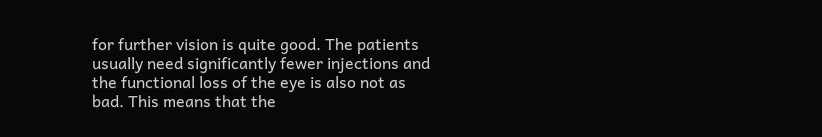for further vision is quite good. The patients usually need significantly fewer injections and the functional loss of the eye is also not as bad. This means that the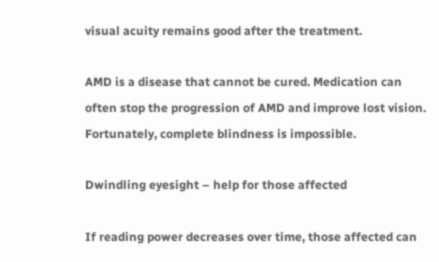visual acuity remains good after the treatment.

AMD is a disease that cannot be cured. Medication can often stop the progression of AMD and improve lost vision. Fortunately, complete blindness is impossible.

Dwindling eyesight – help for those affected

If reading power decreases over time, those affected can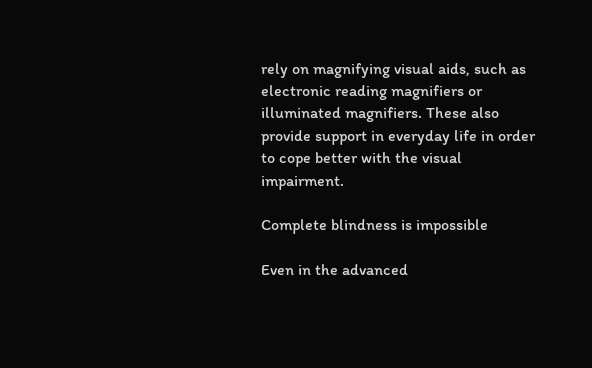rely on magnifying visual aids, such as electronic reading magnifiers or illuminated magnifiers. These also provide support in everyday life in order to cope better with the visual impairment.

Complete blindness is impossible

Even in the advanced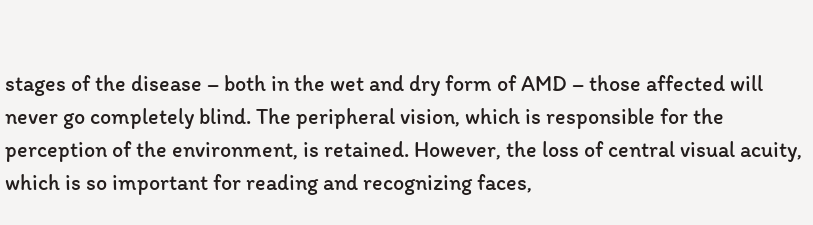stages of the disease – both in the wet and dry form of AMD – those affected will never go completely blind. The peripheral vision, which is responsible for the perception of the environment, is retained. However, the loss of central visual acuity, which is so important for reading and recognizing faces,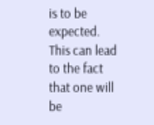is to be expected. This can lead to the fact that one will be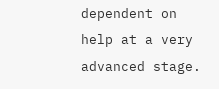dependent on help at a very advanced stage.